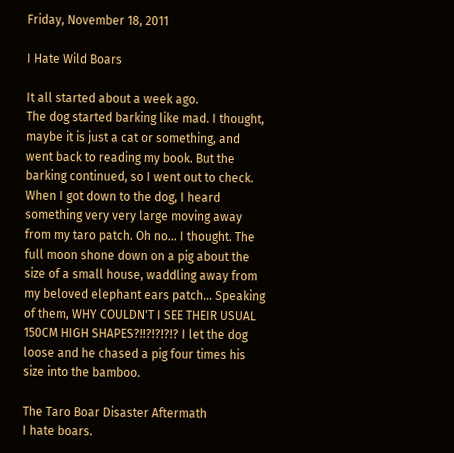Friday, November 18, 2011

I Hate Wild Boars

It all started about a week ago.
The dog started barking like mad. I thought, maybe it is just a cat or something, and went back to reading my book. But the barking continued, so I went out to check. When I got down to the dog, I heard something very very large moving away from my taro patch. Oh no... I thought. The full moon shone down on a pig about the size of a small house, waddling away from my beloved elephant ears patch... Speaking of them, WHY COULDN'T I SEE THEIR USUAL 150CM HIGH SHAPES?!!?!?!?!? I let the dog loose and he chased a pig four times his size into the bamboo.

The Taro Boar Disaster Aftermath
I hate boars.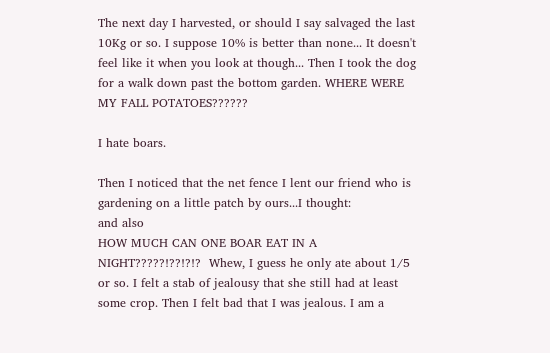The next day I harvested, or should I say salvaged the last 10Kg or so. I suppose 10% is better than none... It doesn't feel like it when you look at though... Then I took the dog for a walk down past the bottom garden. WHERE WERE MY FALL POTATOES??????

I hate boars.

Then I noticed that the net fence I lent our friend who is gardening on a little patch by ours...I thought:
and also
HOW MUCH CAN ONE BOAR EAT IN A NIGHT?????!??!?!?  Whew, I guess he only ate about 1/5 or so. I felt a stab of jealousy that she still had at least some crop. Then I felt bad that I was jealous. I am a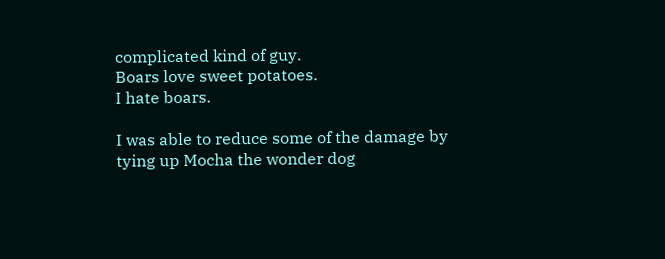complicated kind of guy.
Boars love sweet potatoes.
I hate boars.

I was able to reduce some of the damage by tying up Mocha the wonder dog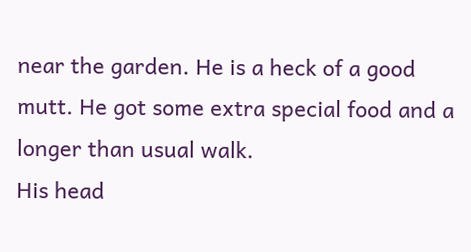near the garden. He is a heck of a good mutt. He got some extra special food and a longer than usual walk.
His head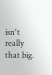isn't really that big.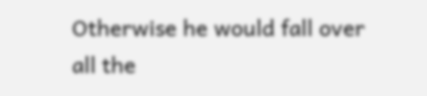Otherwise he would fall over all the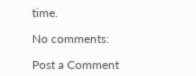time.

No comments:

Post a Comment